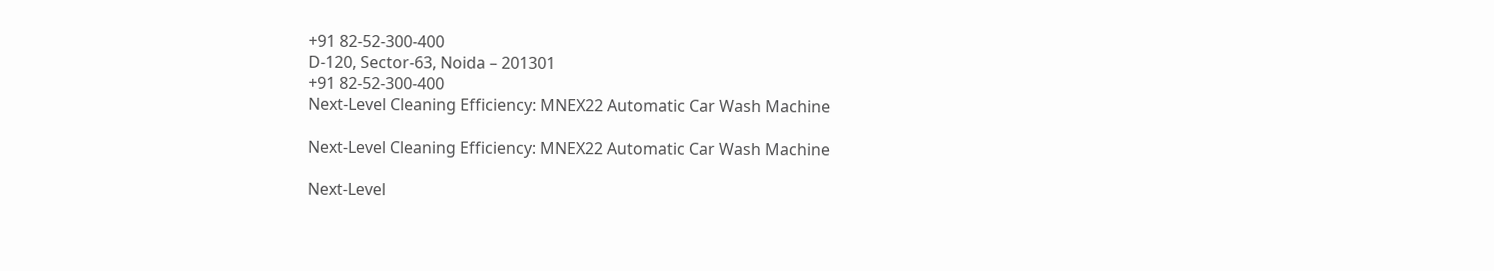+91 82-52-300-400
D-120, Sector-63, Noida – 201301
+91 82-52-300-400
Next-Level Cleaning Efficiency: MNEX22 Automatic Car Wash Machine

Next-Level Cleaning Efficiency: MNEX22 Automatic Car Wash Machine

Next-Level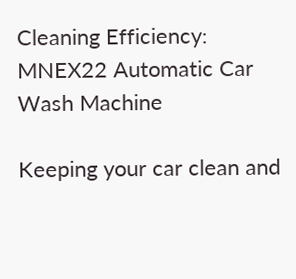Cleaning Efficiency: MNEX22 Automatic Car Wash Machine

Keeping your car clean and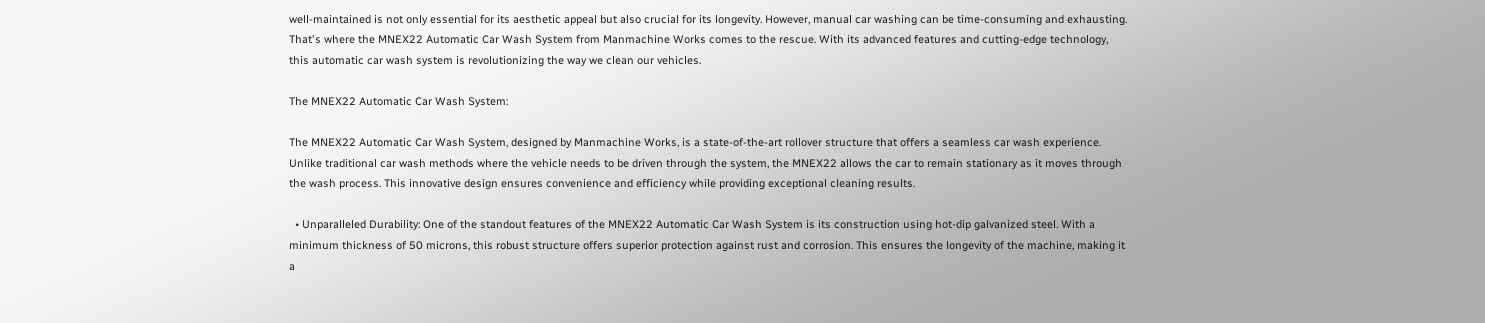well-maintained is not only essential for its aesthetic appeal but also crucial for its longevity. However, manual car washing can be time-consuming and exhausting. That's where the MNEX22 Automatic Car Wash System from Manmachine Works comes to the rescue. With its advanced features and cutting-edge technology, this automatic car wash system is revolutionizing the way we clean our vehicles.

The MNEX22 Automatic Car Wash System:

The MNEX22 Automatic Car Wash System, designed by Manmachine Works, is a state-of-the-art rollover structure that offers a seamless car wash experience. Unlike traditional car wash methods where the vehicle needs to be driven through the system, the MNEX22 allows the car to remain stationary as it moves through the wash process. This innovative design ensures convenience and efficiency while providing exceptional cleaning results.

  • Unparalleled Durability: One of the standout features of the MNEX22 Automatic Car Wash System is its construction using hot-dip galvanized steel. With a minimum thickness of 50 microns, this robust structure offers superior protection against rust and corrosion. This ensures the longevity of the machine, making it a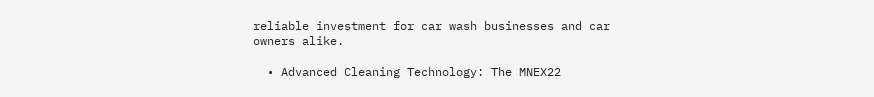reliable investment for car wash businesses and car owners alike.

  • Advanced Cleaning Technology: The MNEX22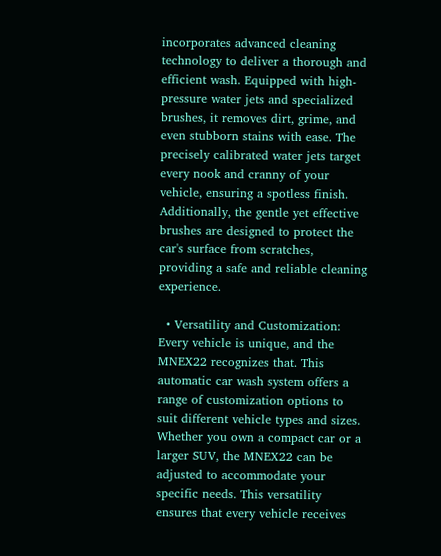incorporates advanced cleaning technology to deliver a thorough and efficient wash. Equipped with high-pressure water jets and specialized brushes, it removes dirt, grime, and even stubborn stains with ease. The precisely calibrated water jets target every nook and cranny of your vehicle, ensuring a spotless finish. Additionally, the gentle yet effective brushes are designed to protect the car's surface from scratches, providing a safe and reliable cleaning experience.

  • Versatility and Customization: Every vehicle is unique, and the MNEX22 recognizes that. This automatic car wash system offers a range of customization options to suit different vehicle types and sizes. Whether you own a compact car or a larger SUV, the MNEX22 can be adjusted to accommodate your specific needs. This versatility ensures that every vehicle receives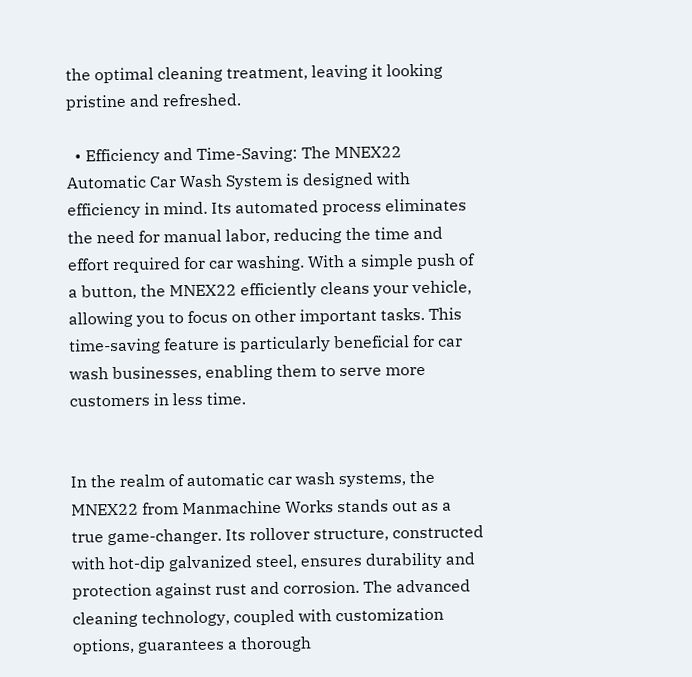the optimal cleaning treatment, leaving it looking pristine and refreshed.

  • Efficiency and Time-Saving: The MNEX22 Automatic Car Wash System is designed with efficiency in mind. Its automated process eliminates the need for manual labor, reducing the time and effort required for car washing. With a simple push of a button, the MNEX22 efficiently cleans your vehicle, allowing you to focus on other important tasks. This time-saving feature is particularly beneficial for car wash businesses, enabling them to serve more customers in less time.


In the realm of automatic car wash systems, the MNEX22 from Manmachine Works stands out as a true game-changer. Its rollover structure, constructed with hot-dip galvanized steel, ensures durability and protection against rust and corrosion. The advanced cleaning technology, coupled with customization options, guarantees a thorough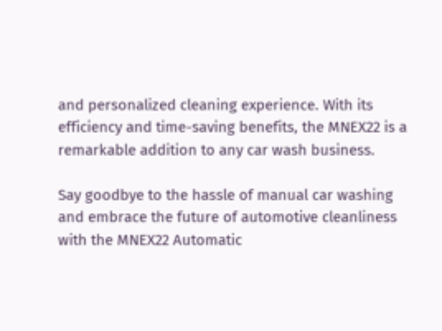and personalized cleaning experience. With its efficiency and time-saving benefits, the MNEX22 is a remarkable addition to any car wash business.

Say goodbye to the hassle of manual car washing and embrace the future of automotive cleanliness with the MNEX22 Automatic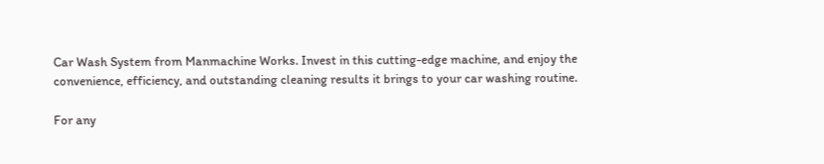Car Wash System from Manmachine Works. Invest in this cutting-edge machine, and enjoy the convenience, efficiency, and outstanding cleaning results it brings to your car washing routine.

For any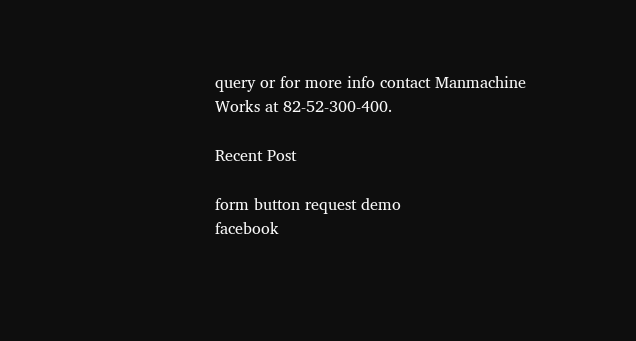query or for more info contact Manmachine Works at 82-52-300-400.

Recent Post

form button request demo
facebook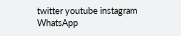twitter youtube instagram WhatsApp